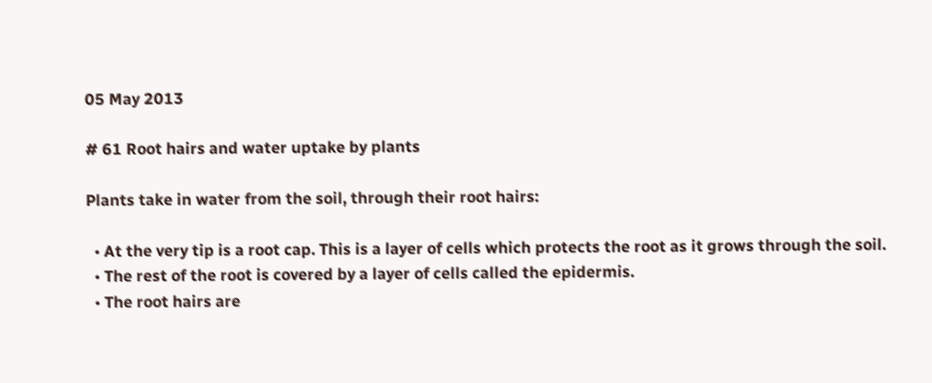05 May 2013

# 61 Root hairs and water uptake by plants

Plants take in water from the soil, through their root hairs:

  • At the very tip is a root cap. This is a layer of cells which protects the root as it grows through the soil.
  • The rest of the root is covered by a layer of cells called the epidermis.
  • The root hairs are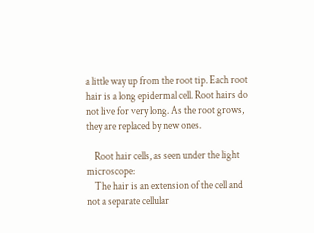a little way up from the root tip. Each root hair is a long epidermal cell. Root hairs do not live for very long. As the root grows, they are replaced by new ones.

    Root hair cells, as seen under the light microscope:
    The hair is an extension of the cell and not a separate cellular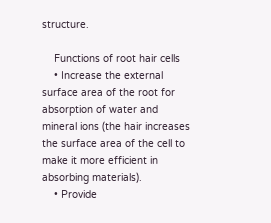structure.

    Functions of root hair cells
    • Increase the external surface area of the root for absorption of water and mineral ions (the hair increases the surface area of the cell to make it more efficient in absorbing materials).
    • Provide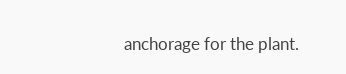anchorage for the plant.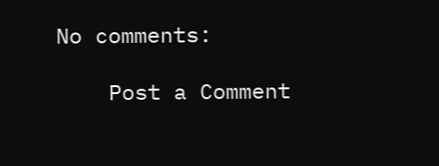No comments:

    Post a Comment